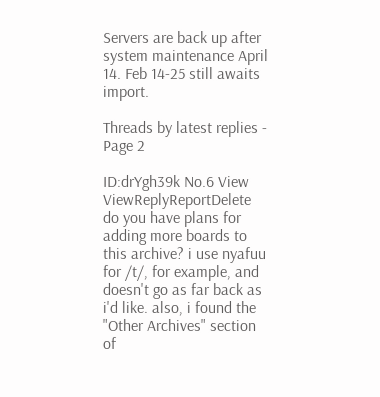Servers are back up after system maintenance April 14. Feb 14-25 still awaits import.

Threads by latest replies - Page 2

ID:drYgh39k No.6 View ViewReplyReportDelete
do you have plans for adding more boards to this archive? i use nyafuu for /t/, for example, and doesn't go as far back as i'd like. also, i found the "Other Archives" section of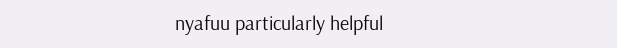nyafuu particularly helpful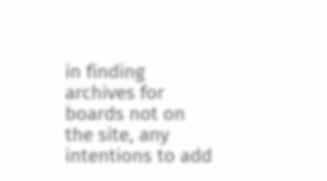in finding archives for boards not on the site, any intentions to add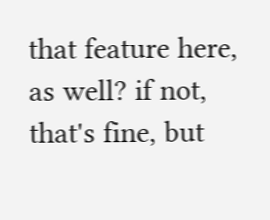that feature here, as well? if not, that's fine, but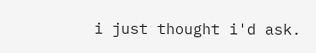i just thought i'd ask.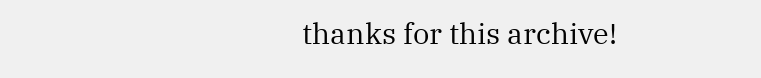thanks for this archive!